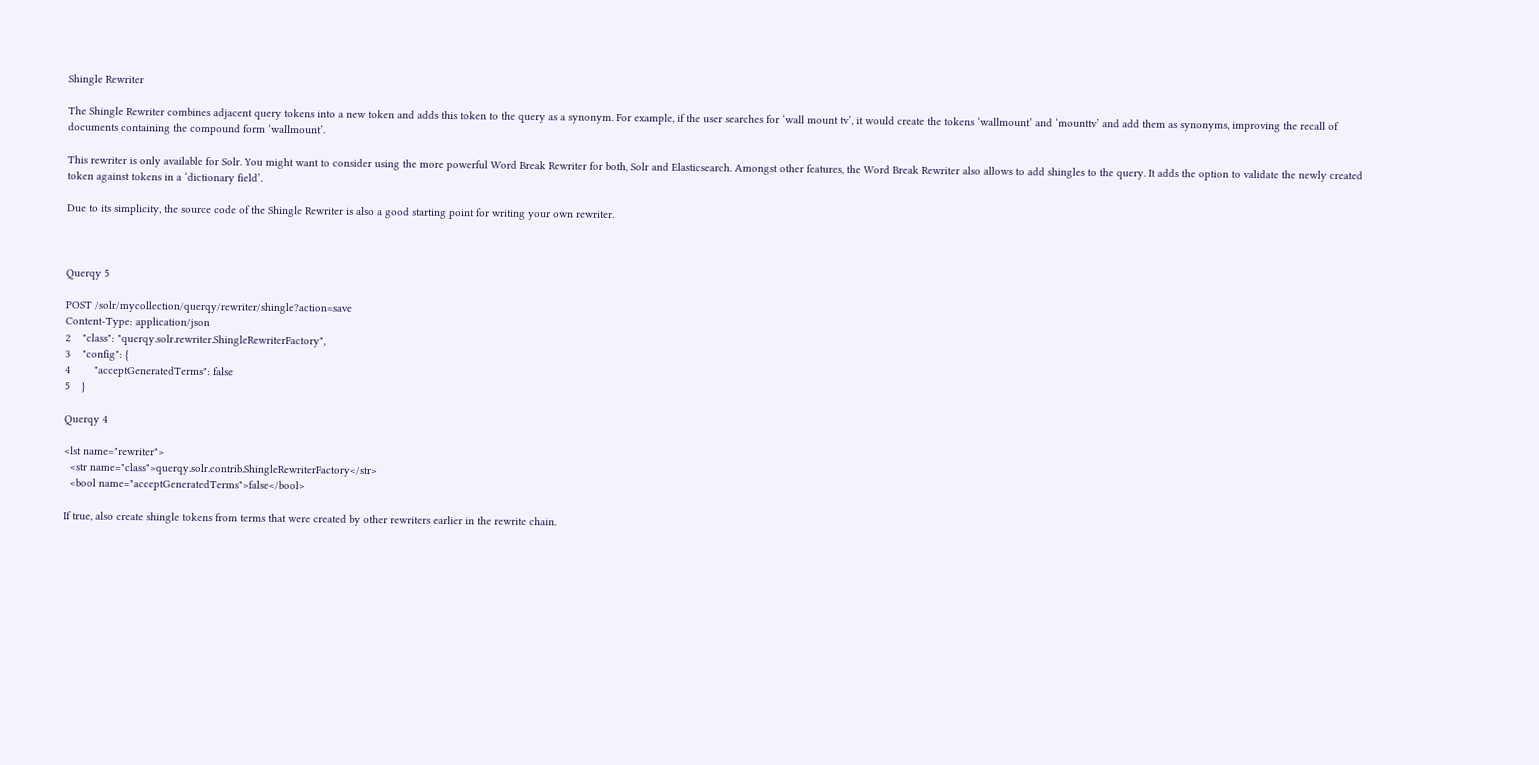Shingle Rewriter

The Shingle Rewriter combines adjacent query tokens into a new token and adds this token to the query as a synonym. For example, if the user searches for ‘wall mount tv’, it would create the tokens ‘wallmount’ and ‘mounttv’ and add them as synonyms, improving the recall of documents containing the compound form ‘wallmount’.

This rewriter is only available for Solr. You might want to consider using the more powerful Word Break Rewriter for both, Solr and Elasticsearch. Amongst other features, the Word Break Rewriter also allows to add shingles to the query. It adds the option to validate the newly created token against tokens in a ‘dictionary field’.

Due to its simplicity, the source code of the Shingle Rewriter is also a good starting point for writing your own rewriter.



Querqy 5

POST /solr/mycollection/querqy/rewriter/shingle?action=save
Content-Type: application/json
2    "class": "querqy.solr.rewriter.ShingleRewriterFactory",
3    "config": {
4        "acceptGeneratedTerms": false
5    }

Querqy 4

<lst name="rewriter">
  <str name="class">querqy.solr.contrib.ShingleRewriterFactory</str>
  <bool name="acceptGeneratedTerms">false</bool>

If true, also create shingle tokens from terms that were created by other rewriters earlier in the rewrite chain.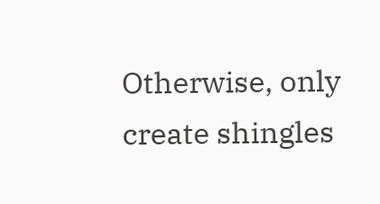Otherwise, only create shingles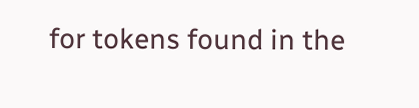for tokens found in the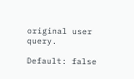original user query.

Default: false